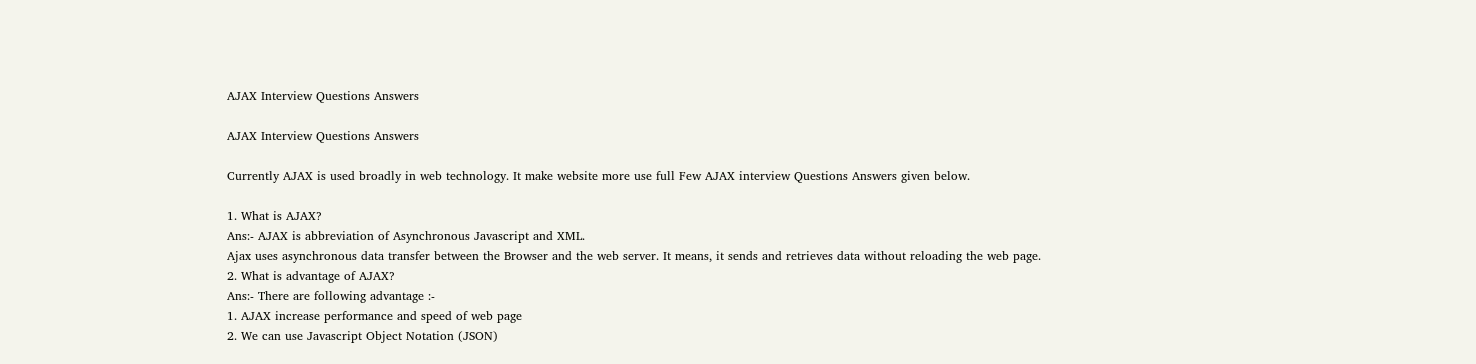AJAX Interview Questions Answers

AJAX Interview Questions Answers

Currently AJAX is used broadly in web technology. It make website more use full Few AJAX interview Questions Answers given below.

1. What is AJAX?
Ans:- AJAX is abbreviation of Asynchronous Javascript and XML.
Ajax uses asynchronous data transfer between the Browser and the web server. It means, it sends and retrieves data without reloading the web page.
2. What is advantage of AJAX?
Ans:- There are following advantage :-
1. AJAX increase performance and speed of web page
2. We can use Javascript Object Notation (JSON)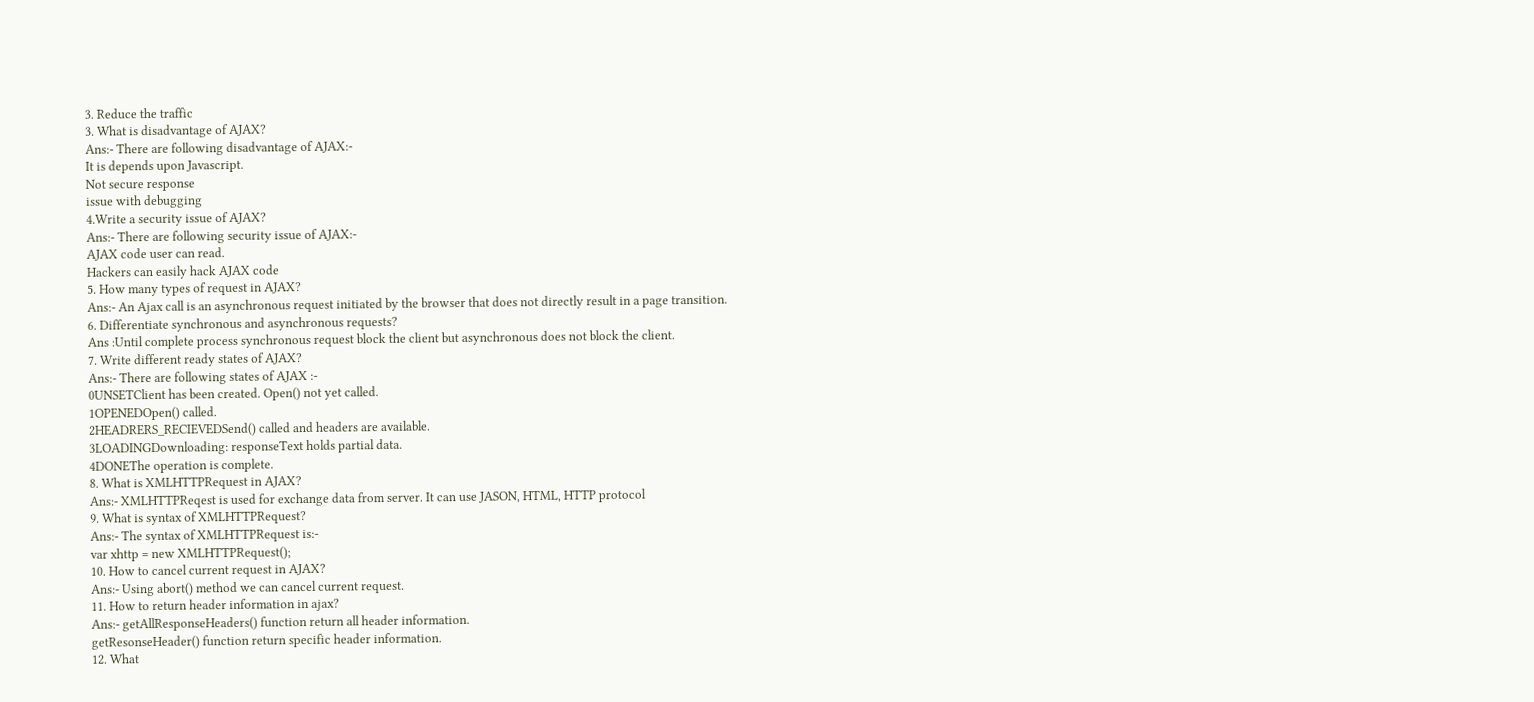3. Reduce the traffic
3. What is disadvantage of AJAX?
Ans:- There are following disadvantage of AJAX:-
It is depends upon Javascript.
Not secure response
issue with debugging
4.Write a security issue of AJAX?
Ans:- There are following security issue of AJAX:-
AJAX code user can read.
Hackers can easily hack AJAX code
5. How many types of request in AJAX?
Ans:- An Ajax call is an asynchronous request initiated by the browser that does not directly result in a page transition.
6. Differentiate synchronous and asynchronous requests?
Ans :Until complete process synchronous request block the client but asynchronous does not block the client.
7. Write different ready states of AJAX?
Ans:- There are following states of AJAX :-
0UNSETClient has been created. Open() not yet called.
1OPENEDOpen() called.
2HEADRERS_RECIEVEDSend() called and headers are available.
3LOADINGDownloading: responseText holds partial data.
4DONEThe operation is complete.
8. What is XMLHTTPRequest in AJAX?
Ans:- XMLHTTPReqest is used for exchange data from server. It can use JASON, HTML, HTTP protocol
9. What is syntax of XMLHTTPRequest?
Ans:- The syntax of XMLHTTPRequest is:-
var xhttp = new XMLHTTPRequest();
10. How to cancel current request in AJAX?
Ans:- Using abort() method we can cancel current request.
11. How to return header information in ajax?
Ans:- getAllResponseHeaders() function return all header information.
getResonseHeader() function return specific header information.
12. What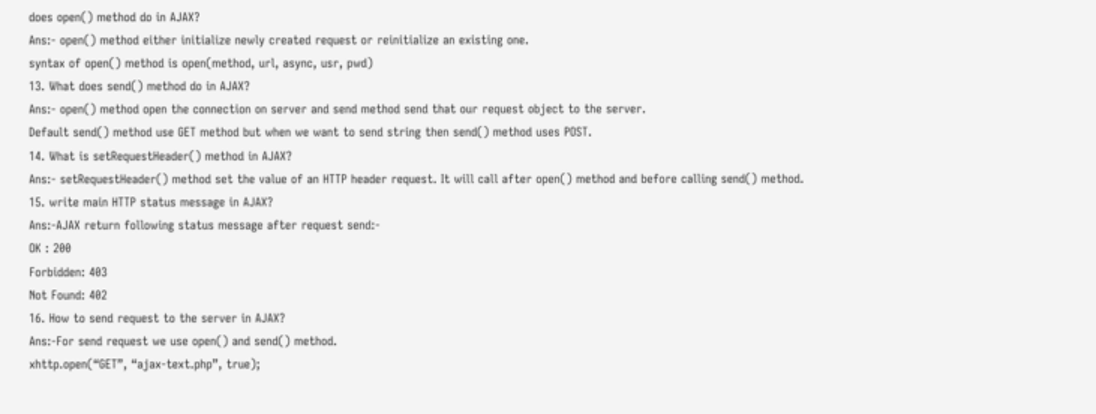does open() method do in AJAX?
Ans:- open() method either initialize newly created request or reinitialize an existing one.
syntax of open() method is open(method, url, async, usr, pwd)
13. What does send() method do in AJAX?
Ans:- open() method open the connection on server and send method send that our request object to the server.
Default send() method use GET method but when we want to send string then send() method uses POST.
14. What is setRequestHeader() method in AJAX?
Ans:- setRequestHeader() method set the value of an HTTP header request. It will call after open() method and before calling send() method.
15. write main HTTP status message in AJAX?
Ans:-AJAX return following status message after request send:-
OK : 200
Forbidden: 403
Not Found: 402
16. How to send request to the server in AJAX?
Ans:-For send request we use open() and send() method.
xhttp.open(“GET”, “ajax-text.php”, true);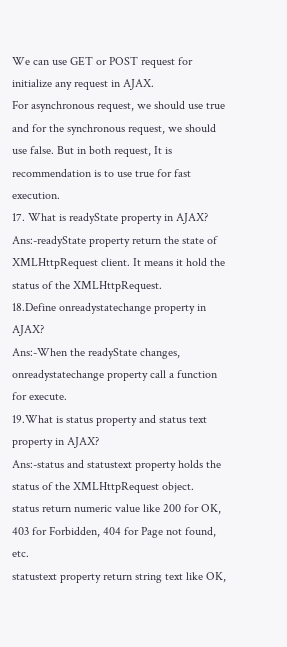We can use GET or POST request for initialize any request in AJAX.
For asynchronous request, we should use true and for the synchronous request, we should use false. But in both request, It is recommendation is to use true for fast execution.
17. What is readyState property in AJAX?
Ans:-readyState property return the state of XMLHttpRequest client. It means it hold the status of the XMLHttpRequest.
18.Define onreadystatechange property in AJAX?
Ans:-When the readyState changes, onreadystatechange property call a function for execute.
19.What is status property and status text property in AJAX?
Ans:-status and statustext property holds the status of the XMLHttpRequest object.
status return numeric value like 200 for OK, 403 for Forbidden, 404 for Page not found, etc.
statustext property return string text like OK,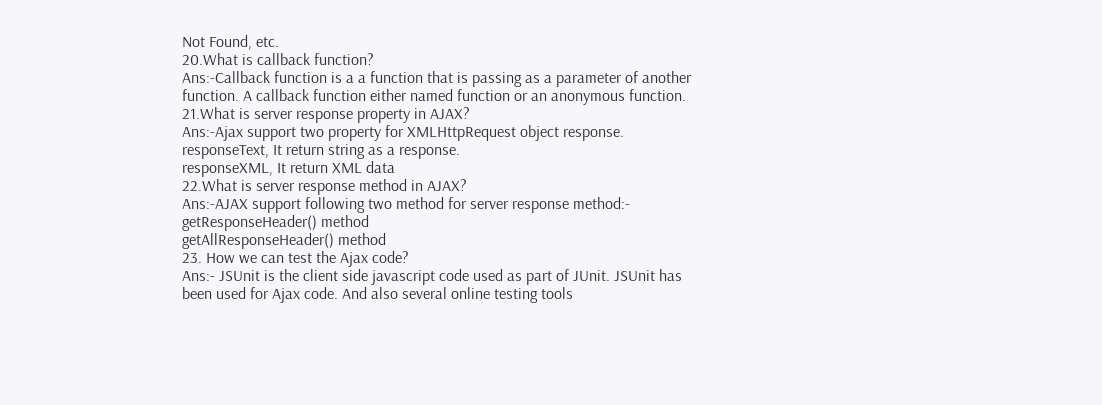Not Found, etc.
20.What is callback function?
Ans:-Callback function is a a function that is passing as a parameter of another function. A callback function either named function or an anonymous function.
21.What is server response property in AJAX?
Ans:-Ajax support two property for XMLHttpRequest object response.
responseText, It return string as a response.
responseXML, It return XML data
22.What is server response method in AJAX?
Ans:-AJAX support following two method for server response method:-
getResponseHeader() method
getAllResponseHeader() method
23. How we can test the Ajax code?
Ans:- JSUnit is the client side javascript code used as part of JUnit. JSUnit has been used for Ajax code. And also several online testing tools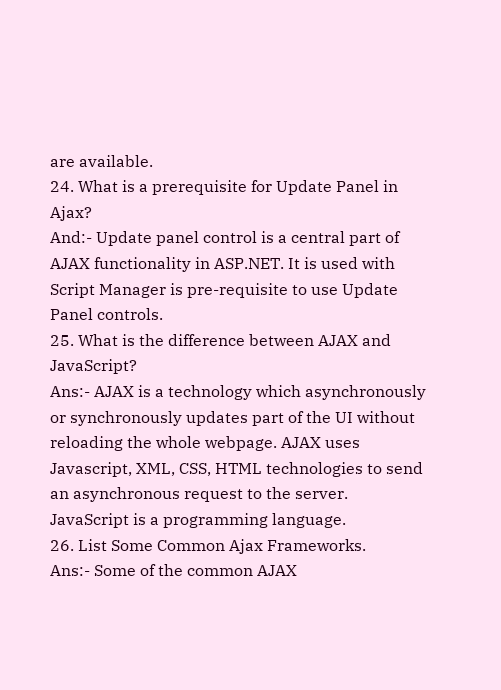are available.
24. What is a prerequisite for Update Panel in Ajax?
And:- Update panel control is a central part of AJAX functionality in ASP.NET. It is used with Script Manager is pre-requisite to use Update Panel controls.
25. What is the difference between AJAX and JavaScript?
Ans:- AJAX is a technology which asynchronously or synchronously updates part of the UI without reloading the whole webpage. AJAX uses Javascript, XML, CSS, HTML technologies to send an asynchronous request to the server.
JavaScript is a programming language.
26. List Some Common Ajax Frameworks.
Ans:- Some of the common AJAX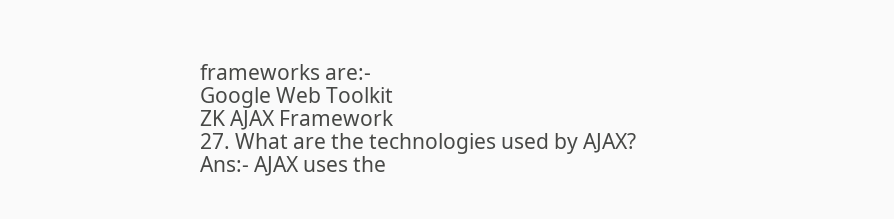frameworks are:-
Google Web Toolkit
ZK AJAX Framework
27. What are the technologies used by AJAX?
Ans:- AJAX uses the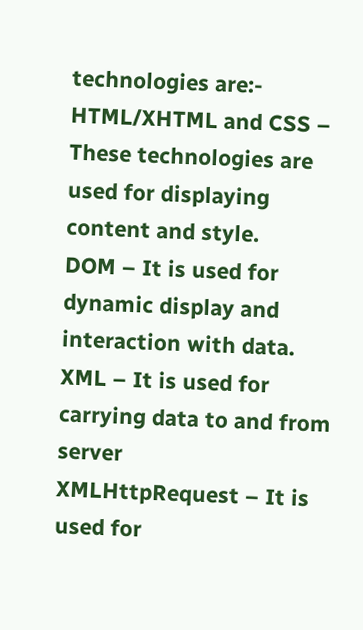technologies are:-
HTML/XHTML and CSS – These technologies are used for displaying content and style.
DOM – It is used for dynamic display and interaction with data.
XML – It is used for carrying data to and from server
XMLHttpRequest – It is used for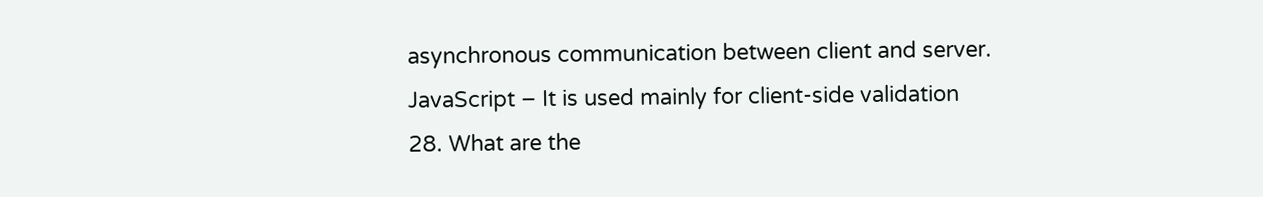asynchronous communication between client and server.
JavaScript – It is used mainly for client-side validation
28. What are the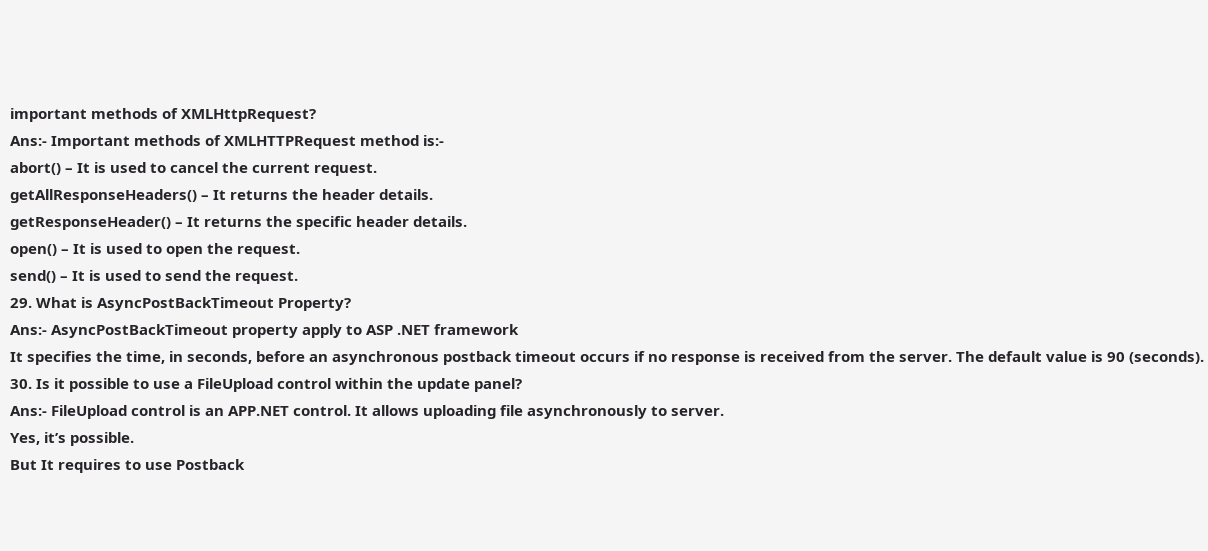important methods of XMLHttpRequest?
Ans:- Important methods of XMLHTTPRequest method is:-
abort() – It is used to cancel the current request.
getAllResponseHeaders() – It returns the header details.
getResponseHeader() – It returns the specific header details.
open() – It is used to open the request.
send() – It is used to send the request.
29. What is AsyncPostBackTimeout Property?
Ans:- AsyncPostBackTimeout property apply to ASP .NET framework
It specifies the time, in seconds, before an asynchronous postback timeout occurs if no response is received from the server. The default value is 90 (seconds).
30. Is it possible to use a FileUpload control within the update panel?
Ans:- FileUpload control is an APP.NET control. It allows uploading file asynchronously to server.
Yes, it’s possible.
But It requires to use Postback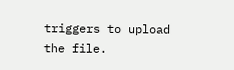triggers to upload the file.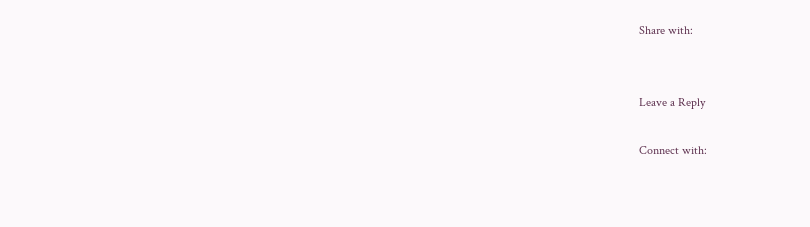Share with:


Leave a Reply

Connect with: